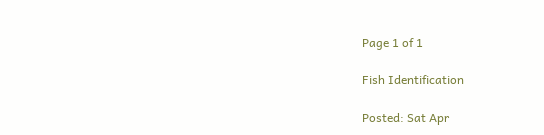Page 1 of 1

Fish Identification

Posted: Sat Apr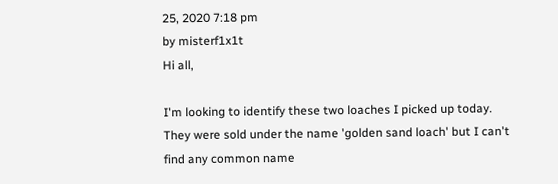25, 2020 7:18 pm
by misterf1x1t
Hi all,

I'm looking to identify these two loaches I picked up today. They were sold under the name 'golden sand loach' but I can't find any common name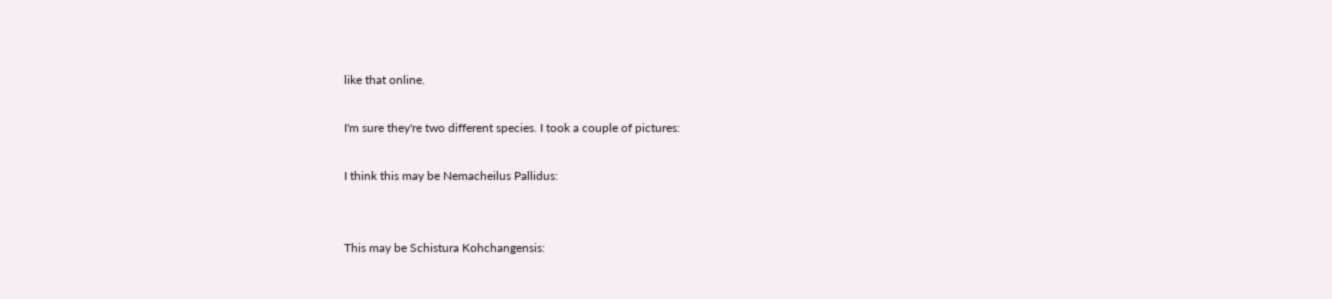like that online.

I'm sure they're two different species. I took a couple of pictures:

I think this may be Nemacheilus Pallidus:


This may be Schistura Kohchangensis: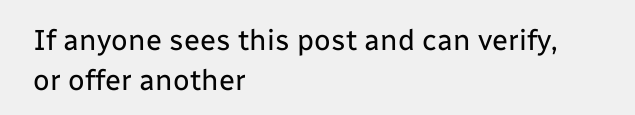If anyone sees this post and can verify, or offer another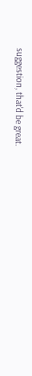suggestion, that'd be great.